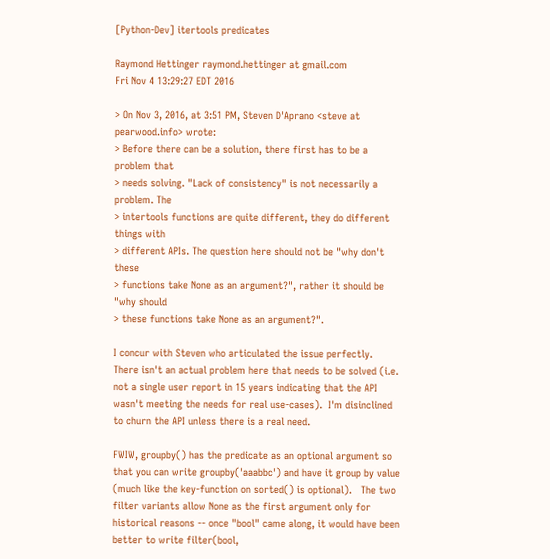[Python-Dev] itertools predicates

Raymond Hettinger raymond.hettinger at gmail.com
Fri Nov 4 13:29:27 EDT 2016

> On Nov 3, 2016, at 3:51 PM, Steven D'Aprano <steve at pearwood.info> wrote:
> Before there can be a solution, there first has to be a problem that
> needs solving. "Lack of consistency" is not necessarily a problem. The
> intertools functions are quite different, they do different things with
> different APIs. The question here should not be "why don't these
> functions take None as an argument?", rather it should be "why should
> these functions take None as an argument?".

I concur with Steven who articulated the issue perfectly.  There isn't an actual problem here that needs to be solved (i.e. not a single user report in 15 years indicating that the API wasn't meeting the needs for real use-cases).  I'm disinclined to churn the API unless there is a real need.

FWIW, groupby() has the predicate as an optional argument so that you can write groupby('aaabbc') and have it group by value (much like the key-function on sorted() is optional).   The two filter variants allow None as the first argument only for historical reasons -- once "bool" came along, it would have been better to write filter(bool,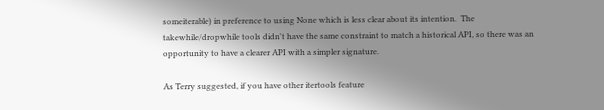someiterable) in preference to using None which is less clear about its intention.  The takewhile/dropwhile tools didn't have the same constraint to match a historical API, so there was an opportunity to have a clearer API with a simpler signature.

As Terry suggested, if you have other itertools feature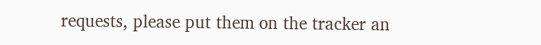requests, please put them on the tracker an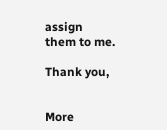assign them to me.

Thank you,


More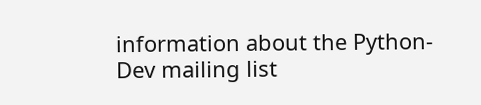information about the Python-Dev mailing list